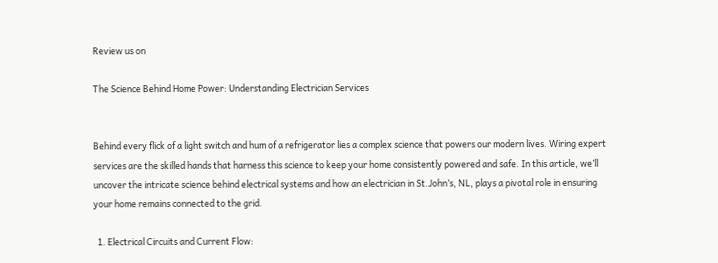Review us on

The Science Behind Home Power: Understanding Electrician Services


Behind every flick of a light switch and hum of a refrigerator lies a complex science that powers our modern lives. Wiring expert services are the skilled hands that harness this science to keep your home consistently powered and safe. In this article, we’ll uncover the intricate science behind electrical systems and how an electrician in St.John’s, NL, plays a pivotal role in ensuring your home remains connected to the grid.

  1. Electrical Circuits and Current Flow: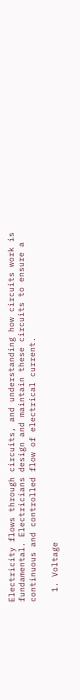Electricity flows through circuits, and understanding how circuits work is fundamental. Electricians design and maintain these circuits to ensure a continuous and controlled flow of electrical current.

  1. Voltage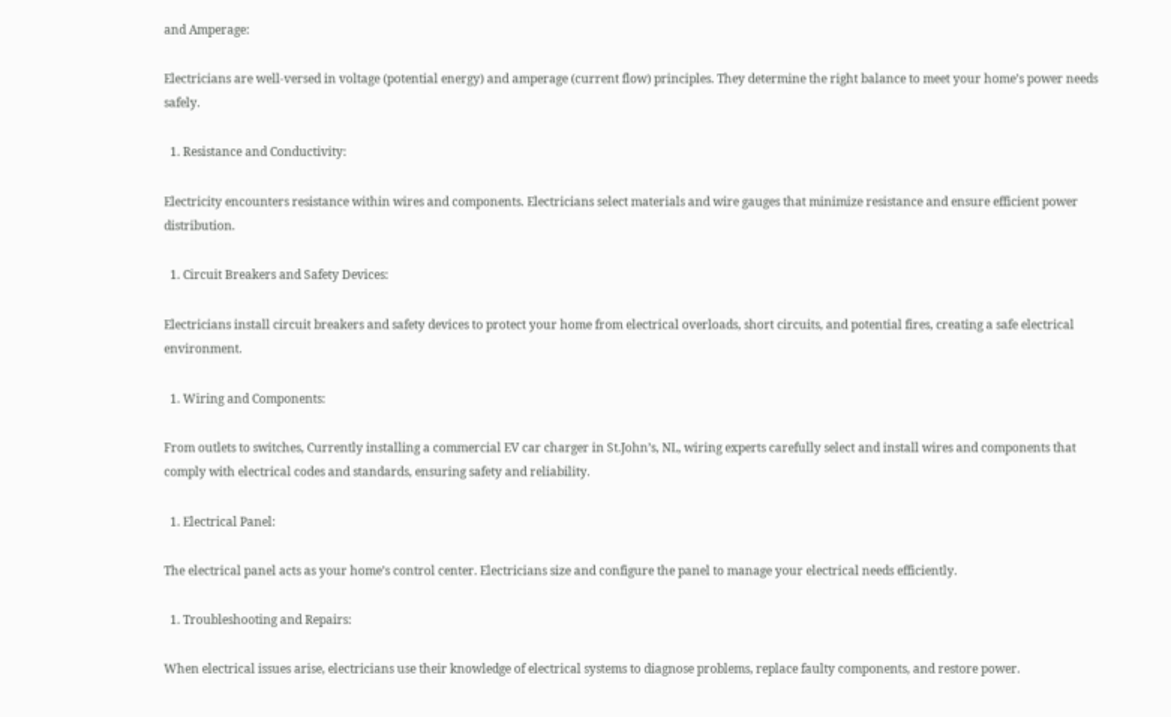and Amperage:

Electricians are well-versed in voltage (potential energy) and amperage (current flow) principles. They determine the right balance to meet your home’s power needs safely.

  1. Resistance and Conductivity:

Electricity encounters resistance within wires and components. Electricians select materials and wire gauges that minimize resistance and ensure efficient power distribution.

  1. Circuit Breakers and Safety Devices:

Electricians install circuit breakers and safety devices to protect your home from electrical overloads, short circuits, and potential fires, creating a safe electrical environment.

  1. Wiring and Components:

From outlets to switches, Currently installing a commercial EV car charger in St.John’s, NL, wiring experts carefully select and install wires and components that comply with electrical codes and standards, ensuring safety and reliability.

  1. Electrical Panel:

The electrical panel acts as your home’s control center. Electricians size and configure the panel to manage your electrical needs efficiently.

  1. Troubleshooting and Repairs:

When electrical issues arise, electricians use their knowledge of electrical systems to diagnose problems, replace faulty components, and restore power.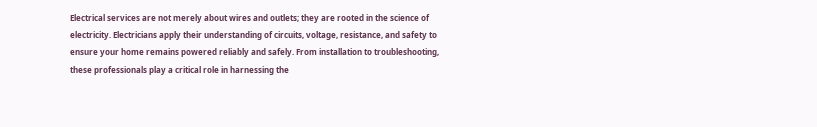Electrical services are not merely about wires and outlets; they are rooted in the science of electricity. Electricians apply their understanding of circuits, voltage, resistance, and safety to ensure your home remains powered reliably and safely. From installation to troubleshooting, these professionals play a critical role in harnessing the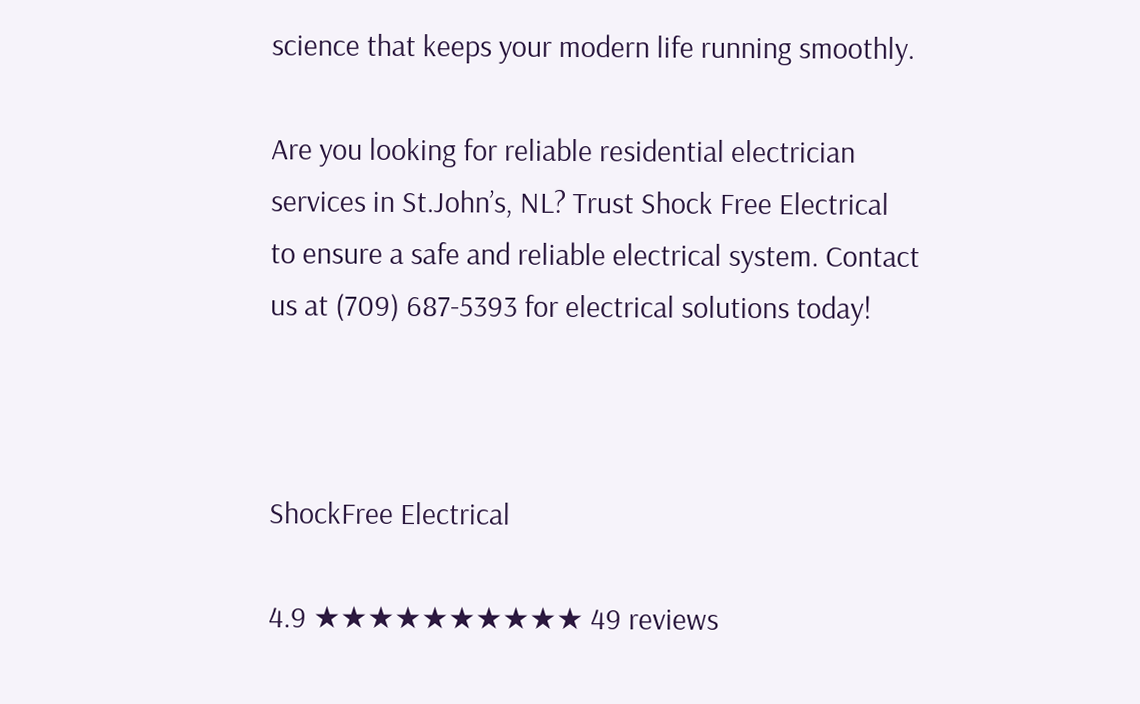science that keeps your modern life running smoothly.

Are you looking for reliable residential electrician services in St.John’s, NL? Trust Shock Free Electrical to ensure a safe and reliable electrical system. Contact us at (709) 687-5393 for electrical solutions today!



ShockFree Electrical

4.9 ★★★★★★★★★★ 49 reviews